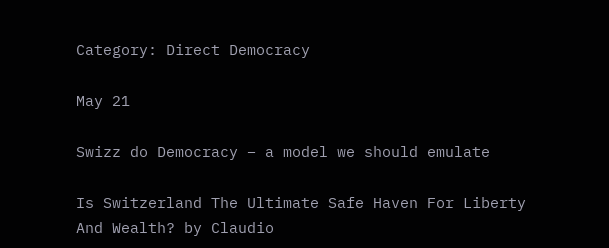Category: Direct Democracy

May 21

Swizz do Democracy – a model we should emulate

Is Switzerland The Ultimate Safe Haven For Liberty And Wealth? by Claudio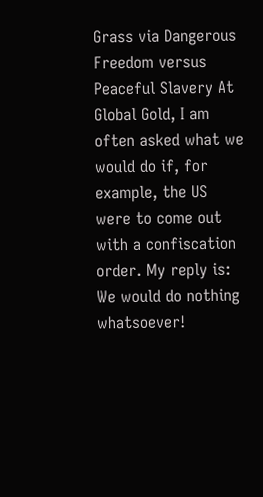Grass via Dangerous Freedom versus Peaceful Slavery At Global Gold, I am often asked what we would do if, for example, the US were to come out with a confiscation order. My reply is: We would do nothing whatsoever!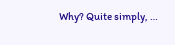Why? Quite simply, …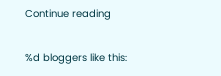Continue reading

%d bloggers like this: